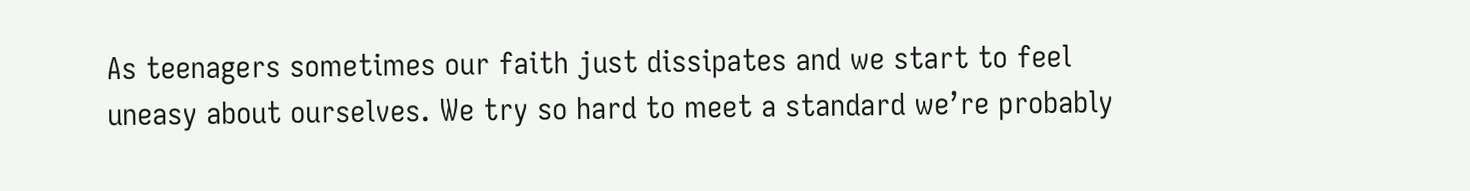As teenagers sometimes our faith just dissipates and we start to feel uneasy about ourselves. We try so hard to meet a standard we’re probably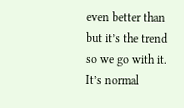even better than but it’s the trend so we go with it. It’s normal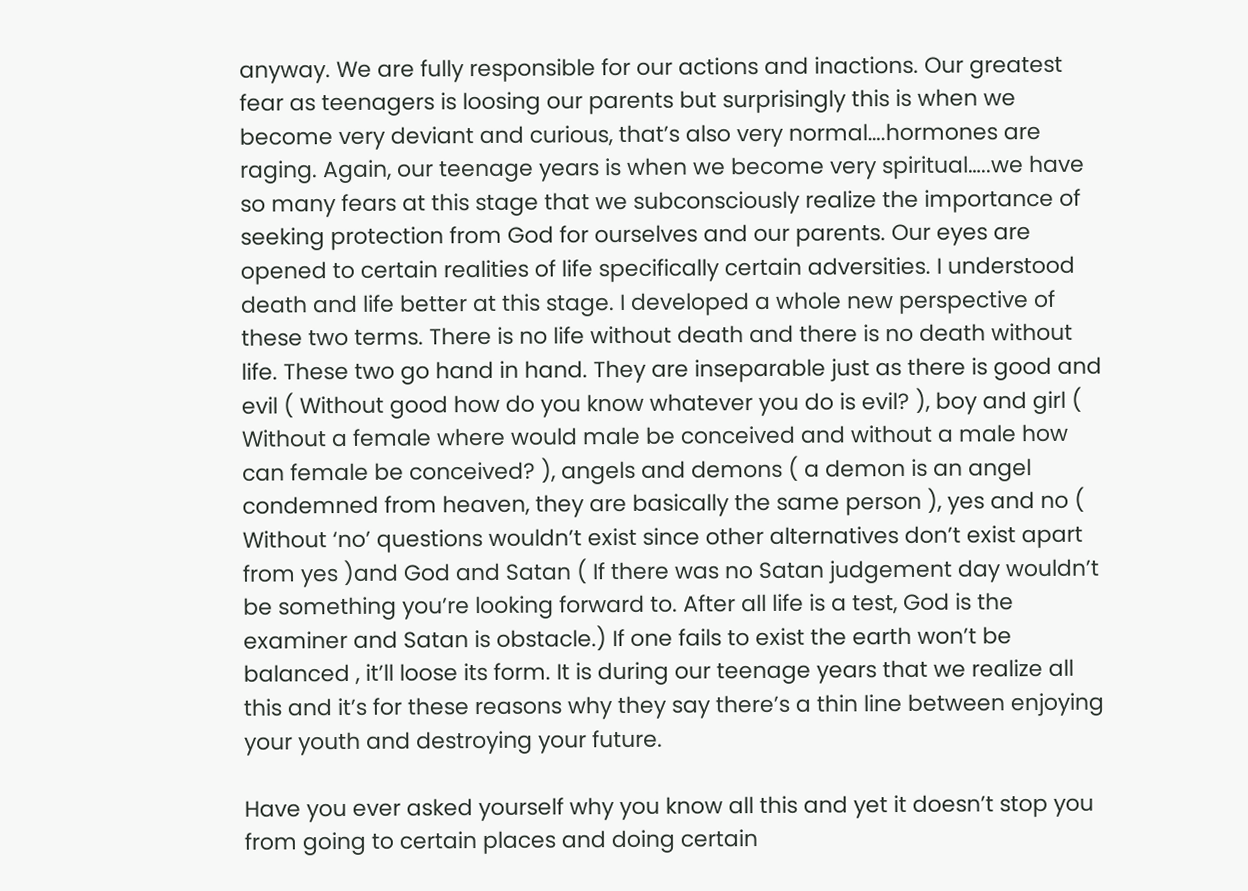anyway. We are fully responsible for our actions and inactions. Our greatest fear as teenagers is loosing our parents but surprisingly this is when we become very deviant and curious, that’s also very normal….hormones are raging. Again, our teenage years is when we become very spiritual…..we have so many fears at this stage that we subconsciously realize the importance of seeking protection from God for ourselves and our parents. Our eyes are opened to certain realities of life specifically certain adversities. I understood death and life better at this stage. I developed a whole new perspective of these two terms. There is no life without death and there is no death without life. These two go hand in hand. They are inseparable just as there is good and evil ( Without good how do you know whatever you do is evil? ), boy and girl ( Without a female where would male be conceived and without a male how can female be conceived? ), angels and demons ( a demon is an angel condemned from heaven, they are basically the same person ), yes and no ( Without ‘no’ questions wouldn’t exist since other alternatives don’t exist apart from yes )and God and Satan ( If there was no Satan judgement day wouldn’t be something you’re looking forward to. After all life is a test, God is the examiner and Satan is obstacle.) If one fails to exist the earth won’t be balanced , it’ll loose its form. It is during our teenage years that we realize all this and it’s for these reasons why they say there’s a thin line between enjoying your youth and destroying your future.

Have you ever asked yourself why you know all this and yet it doesn’t stop you from going to certain places and doing certain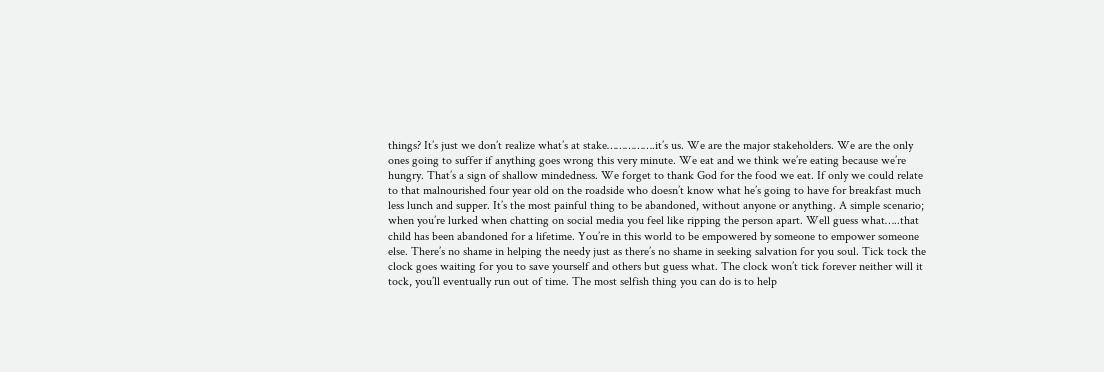things? It’s just we don’t realize what’s at stake…………….it’s us. We are the major stakeholders. We are the only ones going to suffer if anything goes wrong this very minute. We eat and we think we’re eating because we’re hungry. That’s a sign of shallow mindedness. We forget to thank God for the food we eat. If only we could relate to that malnourished four year old on the roadside who doesn’t know what he’s going to have for breakfast much less lunch and supper. It’s the most painful thing to be abandoned, without anyone or anything. A simple scenario; when you’re lurked when chatting on social media you feel like ripping the person apart. Well guess what…..that child has been abandoned for a lifetime. You’re in this world to be empowered by someone to empower someone else. There’s no shame in helping the needy just as there’s no shame in seeking salvation for you soul. Tick tock the clock goes waiting for you to save yourself and others but guess what. The clock won’t tick forever neither will it tock, you’ll eventually run out of time. The most selfish thing you can do is to help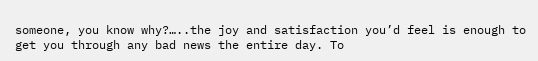someone, you know why?…..the joy and satisfaction you’d feel is enough to get you through any bad news the entire day. To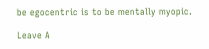be egocentric is to be mentally myopic.

Leave A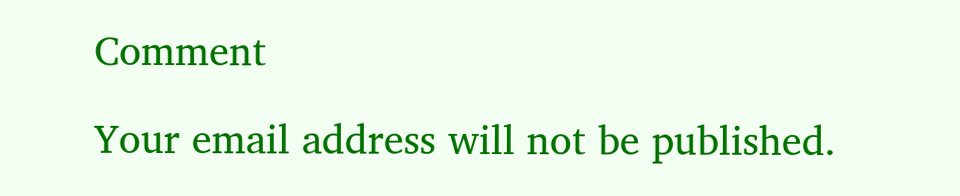Comment

Your email address will not be published.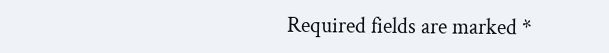Required fields are marked *